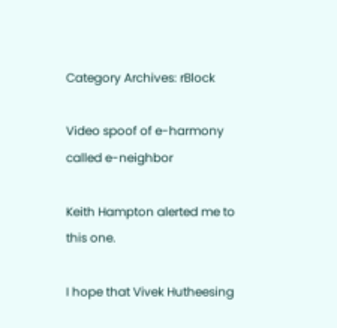Category Archives: rBlock

Video spoof of e-harmony called e-neighbor

Keith Hampton alerted me to this one.

I hope that Vivek Hutheesing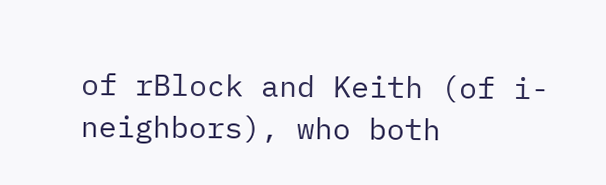of rBlock and Keith (of i-neighbors), who both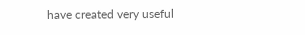have created very useful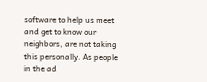software to help us meet and get to know our neighbors, are not taking this personally. As people in the ad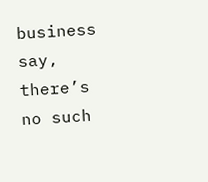business say, there’s no such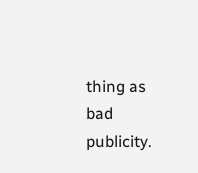thing as bad publicity.